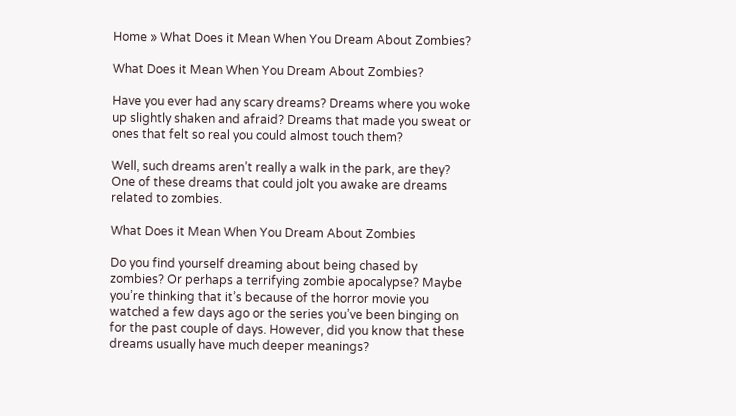Home » What Does it Mean When You Dream About Zombies?

What Does it Mean When You Dream About Zombies?

Have you ever had any scary dreams? Dreams where you woke up slightly shaken and afraid? Dreams that made you sweat or ones that felt so real you could almost touch them?

Well, such dreams aren’t really a walk in the park, are they? One of these dreams that could jolt you awake are dreams related to zombies.

What Does it Mean When You Dream About Zombies

Do you find yourself dreaming about being chased by zombies? Or perhaps a terrifying zombie apocalypse? Maybe you’re thinking that it’s because of the horror movie you watched a few days ago or the series you’ve been binging on for the past couple of days. However, did you know that these dreams usually have much deeper meanings?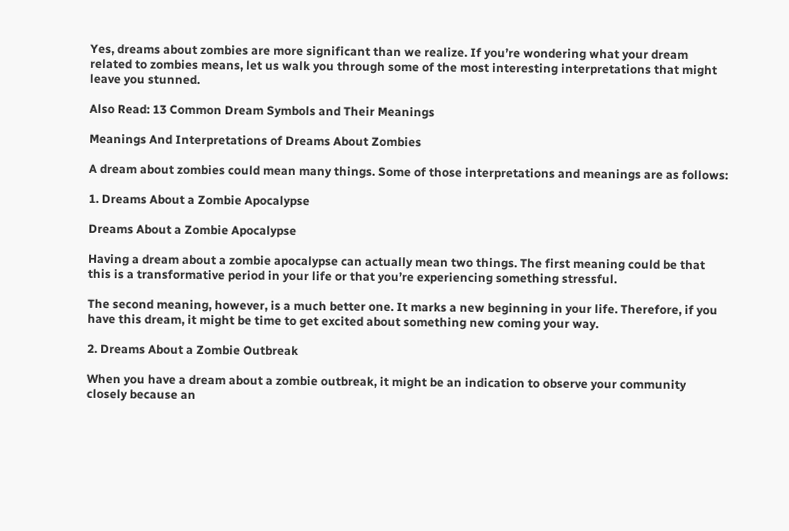Yes, dreams about zombies are more significant than we realize. If you’re wondering what your dream related to zombies means, let us walk you through some of the most interesting interpretations that might leave you stunned.

Also Read: 13 Common Dream Symbols and Their Meanings

Meanings And Interpretations of Dreams About Zombies

A dream about zombies could mean many things. Some of those interpretations and meanings are as follows:

1. Dreams About a Zombie Apocalypse

Dreams About a Zombie Apocalypse

Having a dream about a zombie apocalypse can actually mean two things. The first meaning could be that this is a transformative period in your life or that you’re experiencing something stressful.

The second meaning, however, is a much better one. It marks a new beginning in your life. Therefore, if you have this dream, it might be time to get excited about something new coming your way.

2. Dreams About a Zombie Outbreak

When you have a dream about a zombie outbreak, it might be an indication to observe your community closely because an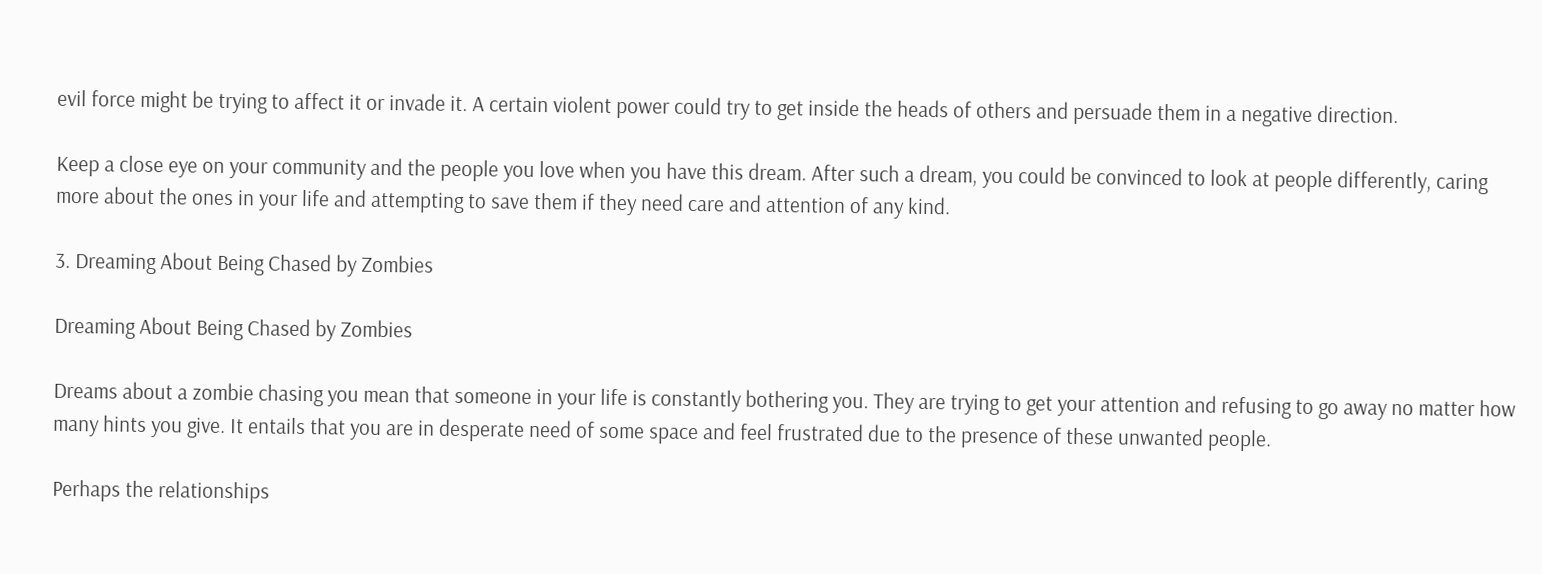evil force might be trying to affect it or invade it. A certain violent power could try to get inside the heads of others and persuade them in a negative direction.

Keep a close eye on your community and the people you love when you have this dream. After such a dream, you could be convinced to look at people differently, caring more about the ones in your life and attempting to save them if they need care and attention of any kind.

3. Dreaming About Being Chased by Zombies

Dreaming About Being Chased by Zombies

Dreams about a zombie chasing you mean that someone in your life is constantly bothering you. They are trying to get your attention and refusing to go away no matter how many hints you give. It entails that you are in desperate need of some space and feel frustrated due to the presence of these unwanted people.

Perhaps the relationships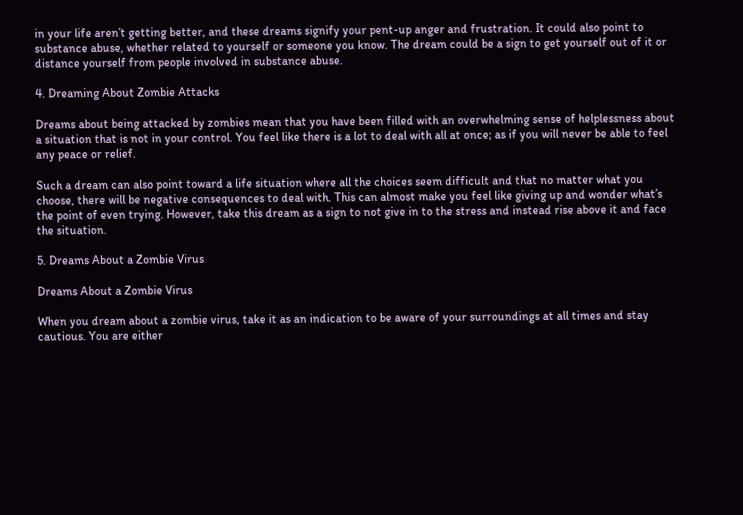in your life aren’t getting better, and these dreams signify your pent-up anger and frustration. It could also point to substance abuse, whether related to yourself or someone you know. The dream could be a sign to get yourself out of it or distance yourself from people involved in substance abuse.

4. Dreaming About Zombie Attacks

Dreams about being attacked by zombies mean that you have been filled with an overwhelming sense of helplessness about a situation that is not in your control. You feel like there is a lot to deal with all at once; as if you will never be able to feel any peace or relief.

Such a dream can also point toward a life situation where all the choices seem difficult and that no matter what you choose, there will be negative consequences to deal with. This can almost make you feel like giving up and wonder what’s the point of even trying. However, take this dream as a sign to not give in to the stress and instead rise above it and face the situation.

5. Dreams About a Zombie Virus

Dreams About a Zombie Virus

When you dream about a zombie virus, take it as an indication to be aware of your surroundings at all times and stay cautious. You are either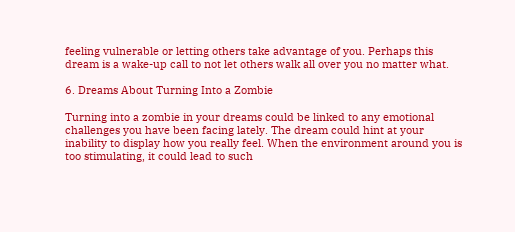feeling vulnerable or letting others take advantage of you. Perhaps this dream is a wake-up call to not let others walk all over you no matter what.

6. Dreams About Turning Into a Zombie

Turning into a zombie in your dreams could be linked to any emotional challenges you have been facing lately. The dream could hint at your inability to display how you really feel. When the environment around you is too stimulating, it could lead to such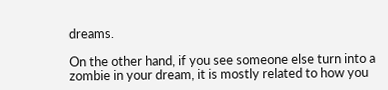dreams.

On the other hand, if you see someone else turn into a zombie in your dream, it is mostly related to how you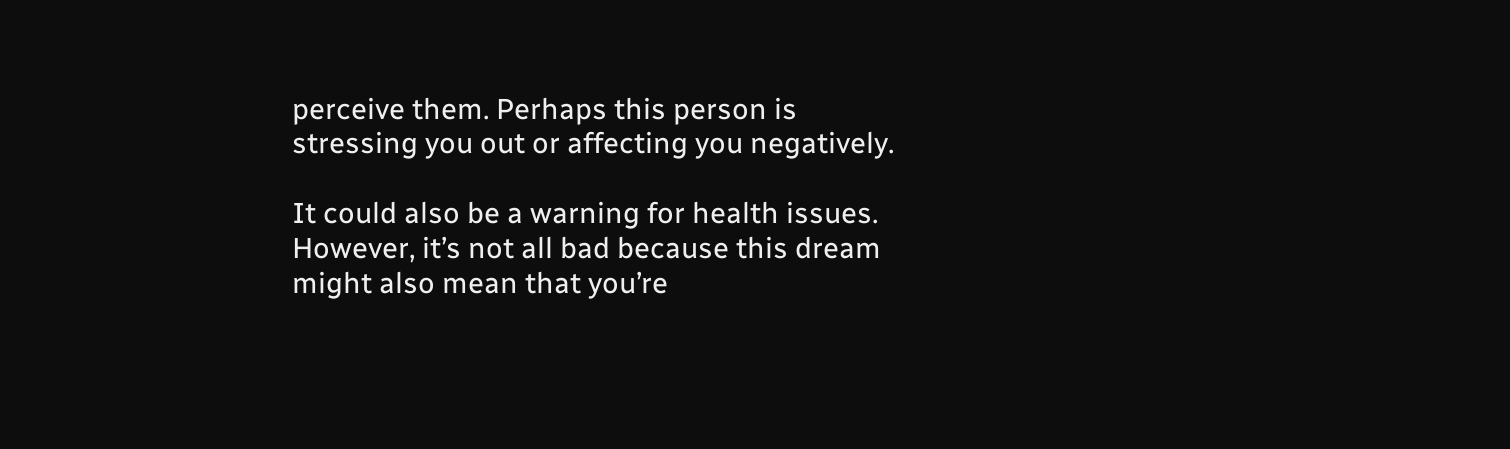perceive them. Perhaps this person is stressing you out or affecting you negatively.

It could also be a warning for health issues. However, it’s not all bad because this dream might also mean that you’re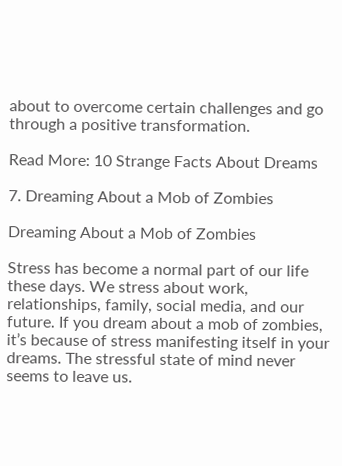about to overcome certain challenges and go through a positive transformation.

Read More: 10 Strange Facts About Dreams

7. Dreaming About a Mob of Zombies

Dreaming About a Mob of Zombies

Stress has become a normal part of our life these days. We stress about work, relationships, family, social media, and our future. If you dream about a mob of zombies, it’s because of stress manifesting itself in your dreams. The stressful state of mind never seems to leave us.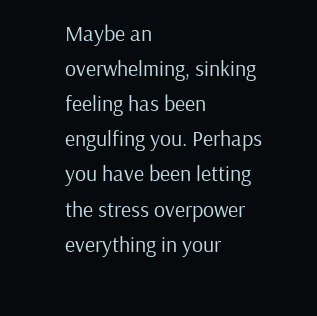Maybe an overwhelming, sinking feeling has been engulfing you. Perhaps you have been letting the stress overpower everything in your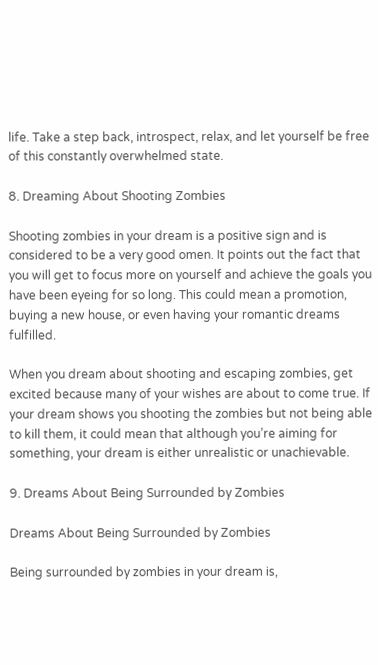life. Take a step back, introspect, relax, and let yourself be free of this constantly overwhelmed state.

8. Dreaming About Shooting Zombies

Shooting zombies in your dream is a positive sign and is considered to be a very good omen. It points out the fact that you will get to focus more on yourself and achieve the goals you have been eyeing for so long. This could mean a promotion, buying a new house, or even having your romantic dreams fulfilled.

When you dream about shooting and escaping zombies, get excited because many of your wishes are about to come true. If your dream shows you shooting the zombies but not being able to kill them, it could mean that although you’re aiming for something, your dream is either unrealistic or unachievable.

9. Dreams About Being Surrounded by Zombies

Dreams About Being Surrounded by Zombies

Being surrounded by zombies in your dream is,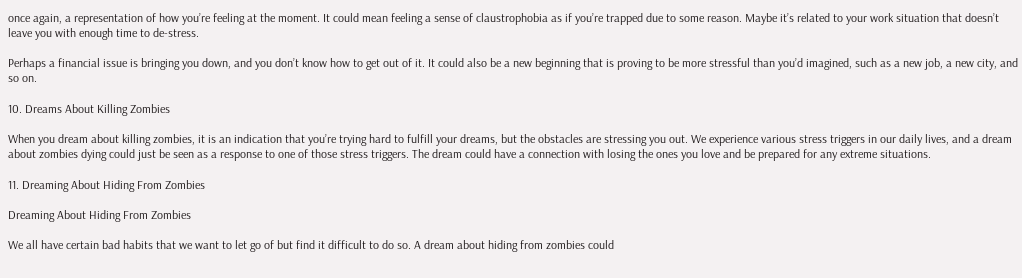once again, a representation of how you’re feeling at the moment. It could mean feeling a sense of claustrophobia as if you’re trapped due to some reason. Maybe it’s related to your work situation that doesn’t leave you with enough time to de-stress.

Perhaps a financial issue is bringing you down, and you don’t know how to get out of it. It could also be a new beginning that is proving to be more stressful than you’d imagined, such as a new job, a new city, and so on.

10. Dreams About Killing Zombies

When you dream about killing zombies, it is an indication that you’re trying hard to fulfill your dreams, but the obstacles are stressing you out. We experience various stress triggers in our daily lives, and a dream about zombies dying could just be seen as a response to one of those stress triggers. The dream could have a connection with losing the ones you love and be prepared for any extreme situations.

11. Dreaming About Hiding From Zombies

Dreaming About Hiding From Zombies

We all have certain bad habits that we want to let go of but find it difficult to do so. A dream about hiding from zombies could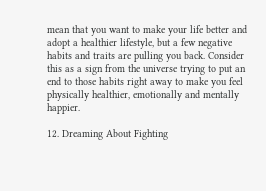mean that you want to make your life better and adopt a healthier lifestyle, but a few negative habits and traits are pulling you back. Consider this as a sign from the universe trying to put an end to those habits right away to make you feel physically healthier, emotionally and mentally happier.

12. Dreaming About Fighting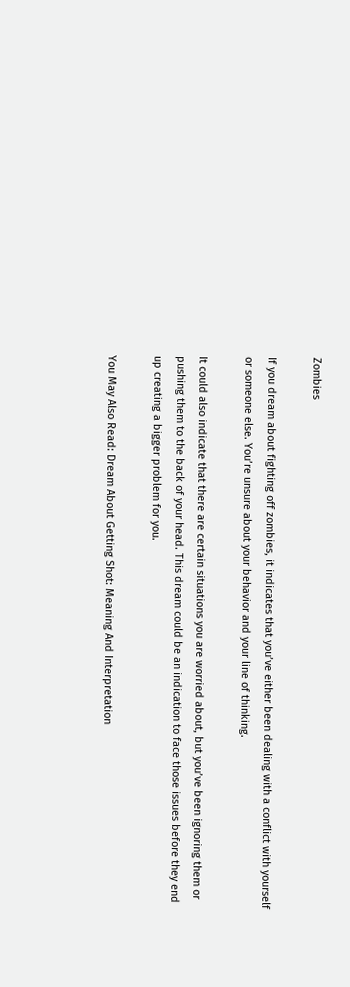Zombies

If you dream about fighting off zombies, it indicates that you’ve either been dealing with a conflict with yourself or someone else. You’re unsure about your behavior and your line of thinking.

It could also indicate that there are certain situations you are worried about, but you’ve been ignoring them or pushing them to the back of your head. This dream could be an indication to face those issues before they end up creating a bigger problem for you.

You May Also Read: Dream About Getting Shot: Meaning And Interpretation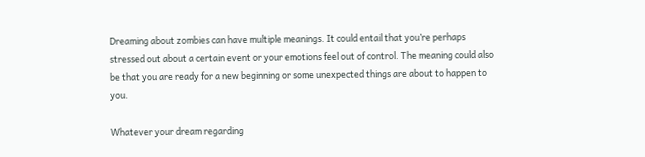Dreaming about zombies can have multiple meanings. It could entail that you’re perhaps stressed out about a certain event or your emotions feel out of control. The meaning could also be that you are ready for a new beginning or some unexpected things are about to happen to you.

Whatever your dream regarding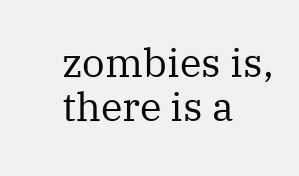zombies is, there is a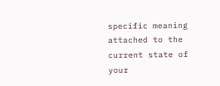specific meaning attached to the current state of your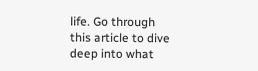life. Go through this article to dive deep into what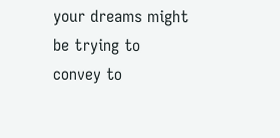your dreams might be trying to convey to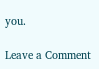you.

Leave a Comment